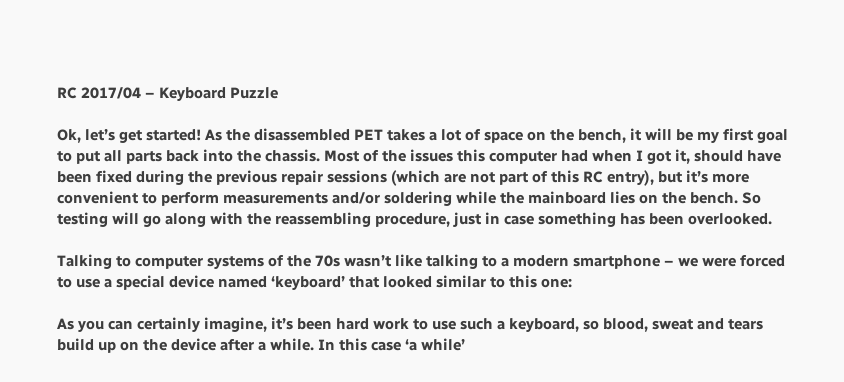RC 2017/04 – Keyboard Puzzle

Ok, let’s get started! As the disassembled PET takes a lot of space on the bench, it will be my first goal to put all parts back into the chassis. Most of the issues this computer had when I got it, should have been fixed during the previous repair sessions (which are not part of this RC entry), but it’s more convenient to perform measurements and/or soldering while the mainboard lies on the bench. So testing will go along with the reassembling procedure, just in case something has been overlooked.

Talking to computer systems of the 70s wasn’t like talking to a modern smartphone – we were forced to use a special device named ‘keyboard’ that looked similar to this one:

As you can certainly imagine, it’s been hard work to use such a keyboard, so blood, sweat and tears build up on the device after a while. In this case ‘a while’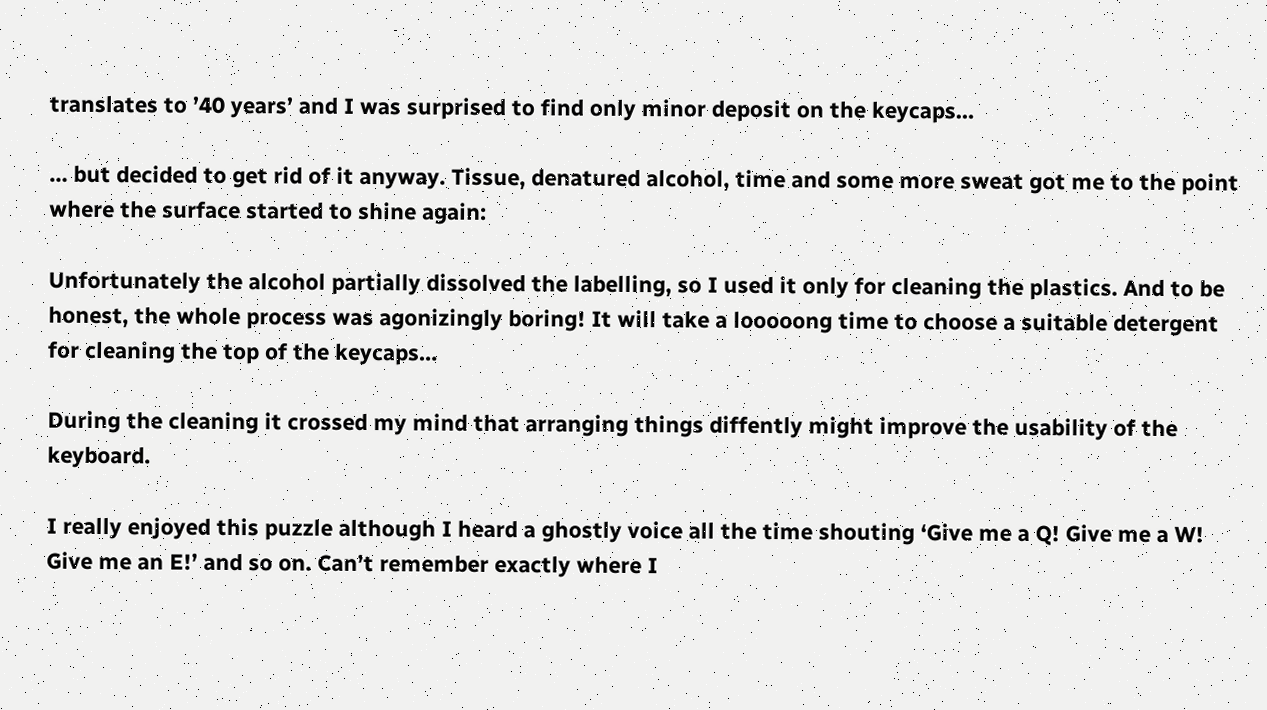translates to ’40 years’ and I was surprised to find only minor deposit on the keycaps…

… but decided to get rid of it anyway. Tissue, denatured alcohol, time and some more sweat got me to the point where the surface started to shine again:

Unfortunately the alcohol partially dissolved the labelling, so I used it only for cleaning the plastics. And to be honest, the whole process was agonizingly boring! It will take a looooong time to choose a suitable detergent for cleaning the top of the keycaps…

During the cleaning it crossed my mind that arranging things diffently might improve the usability of the keyboard.

I really enjoyed this puzzle although I heard a ghostly voice all the time shouting ‘Give me a Q! Give me a W! Give me an E!’ and so on. Can’t remember exactly where I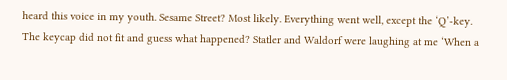heard this voice in my youth. Sesame Street? Most likely. Everything went well, except the ‘Q’-key. The keycap did not fit and guess what happened? Statler and Waldorf were laughing at me ‘When a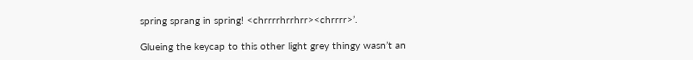spring sprang in spring! <chrrrrhrrhrr><chrrrr>’.

Glueing the keycap to this other light grey thingy wasn’t an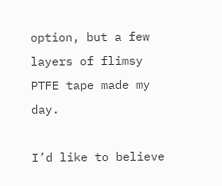option, but a few layers of flimsy PTFE tape made my day.

I’d like to believe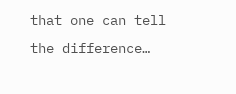that one can tell the difference…